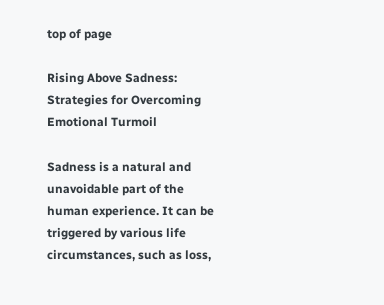top of page

Rising Above Sadness: Strategies for Overcoming Emotional Turmoil

Sadness is a natural and unavoidable part of the human experience. It can be triggered by various life circumstances, such as loss,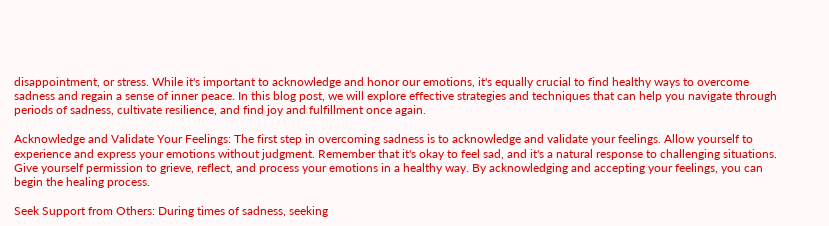disappointment, or stress. While it's important to acknowledge and honor our emotions, it's equally crucial to find healthy ways to overcome sadness and regain a sense of inner peace. In this blog post, we will explore effective strategies and techniques that can help you navigate through periods of sadness, cultivate resilience, and find joy and fulfillment once again.

Acknowledge and Validate Your Feelings: The first step in overcoming sadness is to acknowledge and validate your feelings. Allow yourself to experience and express your emotions without judgment. Remember that it's okay to feel sad, and it's a natural response to challenging situations. Give yourself permission to grieve, reflect, and process your emotions in a healthy way. By acknowledging and accepting your feelings, you can begin the healing process.

Seek Support from Others: During times of sadness, seeking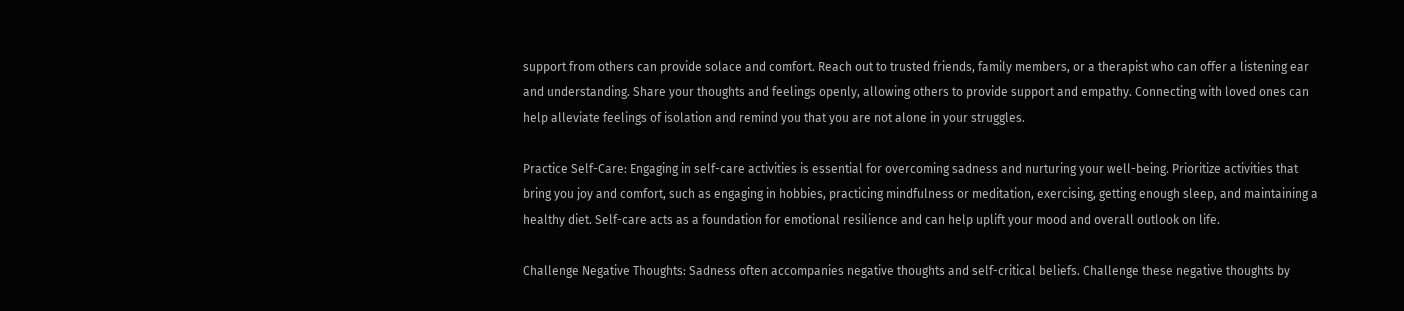support from others can provide solace and comfort. Reach out to trusted friends, family members, or a therapist who can offer a listening ear and understanding. Share your thoughts and feelings openly, allowing others to provide support and empathy. Connecting with loved ones can help alleviate feelings of isolation and remind you that you are not alone in your struggles.

Practice Self-Care: Engaging in self-care activities is essential for overcoming sadness and nurturing your well-being. Prioritize activities that bring you joy and comfort, such as engaging in hobbies, practicing mindfulness or meditation, exercising, getting enough sleep, and maintaining a healthy diet. Self-care acts as a foundation for emotional resilience and can help uplift your mood and overall outlook on life.

Challenge Negative Thoughts: Sadness often accompanies negative thoughts and self-critical beliefs. Challenge these negative thoughts by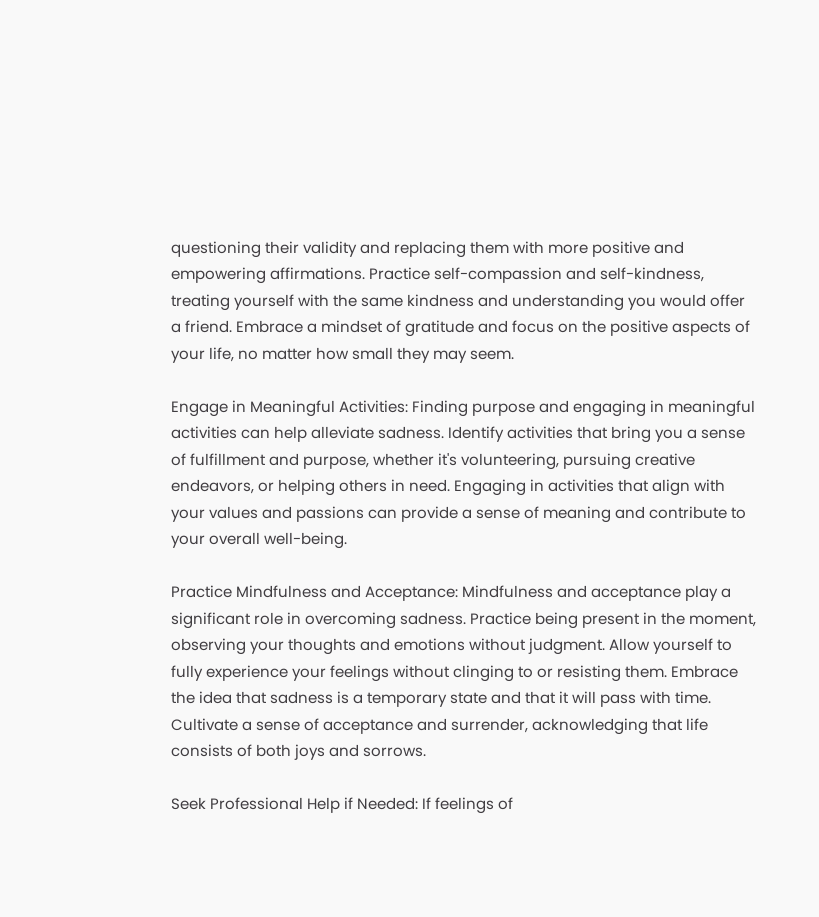questioning their validity and replacing them with more positive and empowering affirmations. Practice self-compassion and self-kindness, treating yourself with the same kindness and understanding you would offer a friend. Embrace a mindset of gratitude and focus on the positive aspects of your life, no matter how small they may seem.

Engage in Meaningful Activities: Finding purpose and engaging in meaningful activities can help alleviate sadness. Identify activities that bring you a sense of fulfillment and purpose, whether it's volunteering, pursuing creative endeavors, or helping others in need. Engaging in activities that align with your values and passions can provide a sense of meaning and contribute to your overall well-being.

Practice Mindfulness and Acceptance: Mindfulness and acceptance play a significant role in overcoming sadness. Practice being present in the moment, observing your thoughts and emotions without judgment. Allow yourself to fully experience your feelings without clinging to or resisting them. Embrace the idea that sadness is a temporary state and that it will pass with time. Cultivate a sense of acceptance and surrender, acknowledging that life consists of both joys and sorrows.

Seek Professional Help if Needed: If feelings of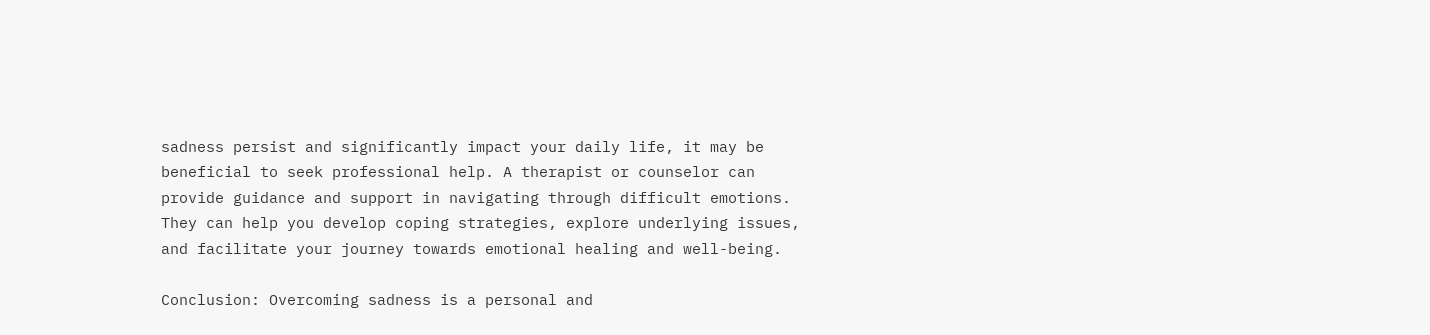sadness persist and significantly impact your daily life, it may be beneficial to seek professional help. A therapist or counselor can provide guidance and support in navigating through difficult emotions. They can help you develop coping strategies, explore underlying issues, and facilitate your journey towards emotional healing and well-being.

Conclusion: Overcoming sadness is a personal and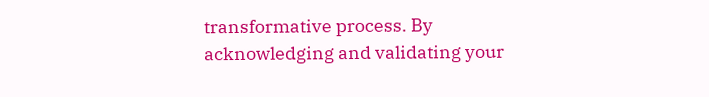transformative process. By acknowledging and validating your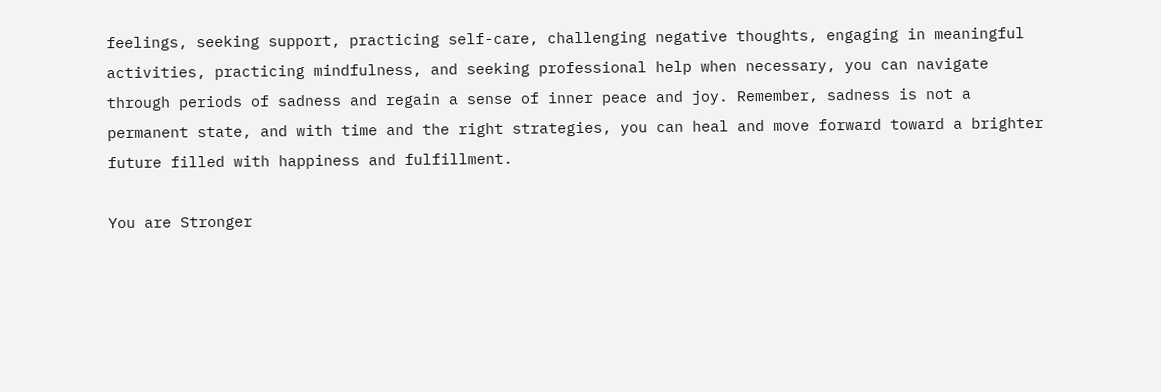feelings, seeking support, practicing self-care, challenging negative thoughts, engaging in meaningful activities, practicing mindfulness, and seeking professional help when necessary, you can navigate through periods of sadness and regain a sense of inner peace and joy. Remember, sadness is not a permanent state, and with time and the right strategies, you can heal and move forward toward a brighter future filled with happiness and fulfillment.

You are Stronger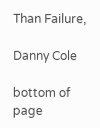Than Failure,

Danny Cole

bottom of page